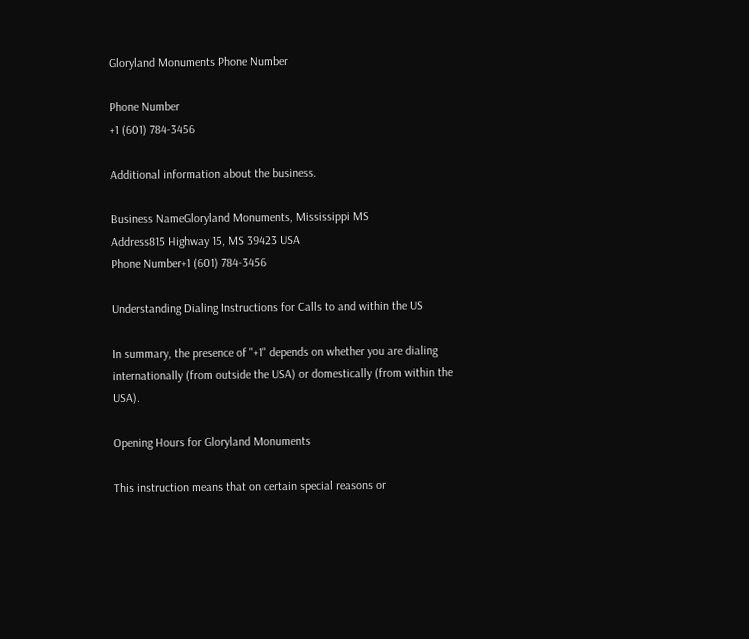Gloryland Monuments Phone Number

Phone Number
+1 (601) 784-3456

Additional information about the business.

Business NameGloryland Monuments, Mississippi MS
Address815 Highway 15, MS 39423 USA
Phone Number+1 (601) 784-3456

Understanding Dialing Instructions for Calls to and within the US

In summary, the presence of "+1" depends on whether you are dialing internationally (from outside the USA) or domestically (from within the USA).

Opening Hours for Gloryland Monuments

This instruction means that on certain special reasons or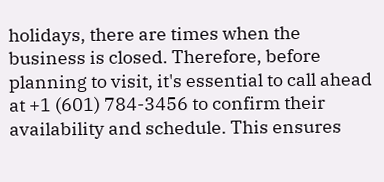holidays, there are times when the business is closed. Therefore, before planning to visit, it's essential to call ahead at +1 (601) 784-3456 to confirm their availability and schedule. This ensures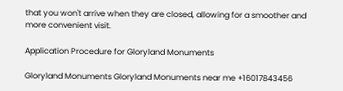that you won't arrive when they are closed, allowing for a smoother and more convenient visit.

Application Procedure for Gloryland Monuments

Gloryland Monuments Gloryland Monuments near me +16017843456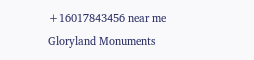+16017843456 near me Gloryland Monuments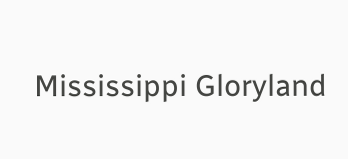Mississippi Gloryland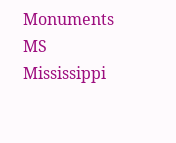Monuments MS Mississippi